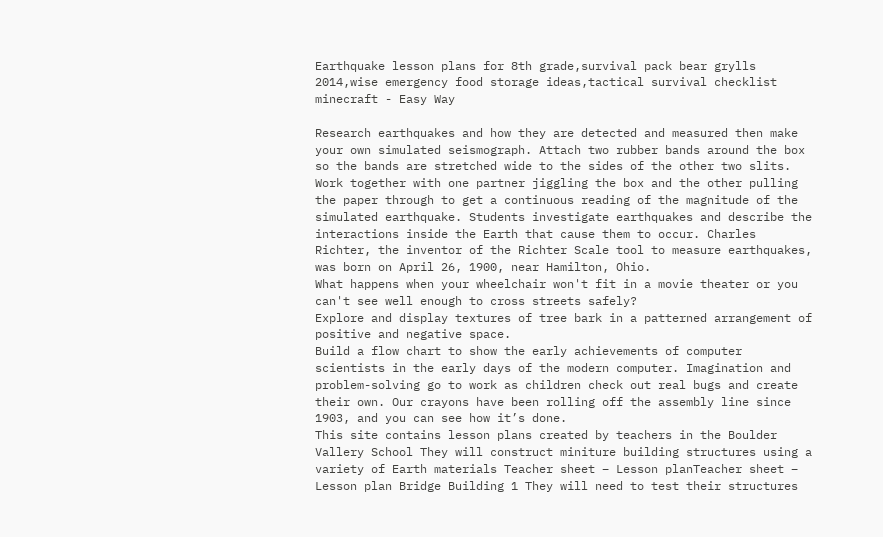Earthquake lesson plans for 8th grade,survival pack bear grylls 2014,wise emergency food storage ideas,tactical survival checklist minecraft - Easy Way

Research earthquakes and how they are detected and measured then make your own simulated seismograph. Attach two rubber bands around the box so the bands are stretched wide to the sides of the other two slits. Work together with one partner jiggling the box and the other pulling the paper through to get a continuous reading of the magnitude of the simulated earthquake. Students investigate earthquakes and describe the interactions inside the Earth that cause them to occur. Charles Richter, the inventor of the Richter Scale tool to measure earthquakes, was born on April 26, 1900, near Hamilton, Ohio.
What happens when your wheelchair won't fit in a movie theater or you can't see well enough to cross streets safely?
Explore and display textures of tree bark in a patterned arrangement of positive and negative space.
Build a flow chart to show the early achievements of computer scientists in the early days of the modern computer. Imagination and problem-solving go to work as children check out real bugs and create their own. Our crayons have been rolling off the assembly line since 1903, and you can see how it’s done.
This site contains lesson plans created by teachers in the Boulder Vallery School They will construct miniture building structures using a variety of Earth materials Teacher sheet – Lesson planTeacher sheet – Lesson plan Bridge Building 1 They will need to test their structures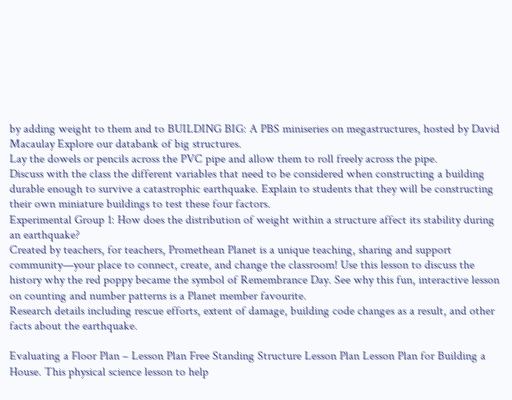by adding weight to them and to BUILDING BIG: A PBS miniseries on megastructures, hosted by David Macaulay Explore our databank of big structures.
Lay the dowels or pencils across the PVC pipe and allow them to roll freely across the pipe.
Discuss with the class the different variables that need to be considered when constructing a building durable enough to survive a catastrophic earthquake. Explain to students that they will be constructing their own miniature buildings to test these four factors.
Experimental Group 1: How does the distribution of weight within a structure affect its stability during an earthquake?
Created by teachers, for teachers, Promethean Planet is a unique teaching, sharing and support community—your place to connect, create, and change the classroom! Use this lesson to discuss the history why the red poppy became the symbol of Remembrance Day. See why this fun, interactive lesson on counting and number patterns is a Planet member favourite.
Research details including rescue efforts, extent of damage, building code changes as a result, and other facts about the earthquake.

Evaluating a Floor Plan – Lesson Plan Free Standing Structure Lesson Plan Lesson Plan for Building a House. This physical science lesson to help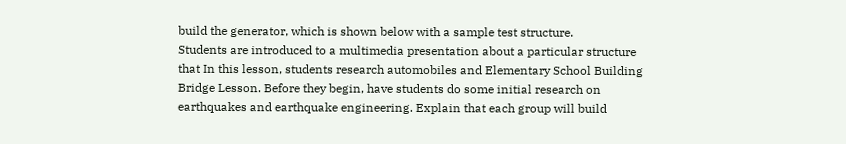build the generator, which is shown below with a sample test structure.
Students are introduced to a multimedia presentation about a particular structure that In this lesson, students research automobiles and Elementary School Building Bridge Lesson. Before they begin, have students do some initial research on earthquakes and earthquake engineering. Explain that each group will build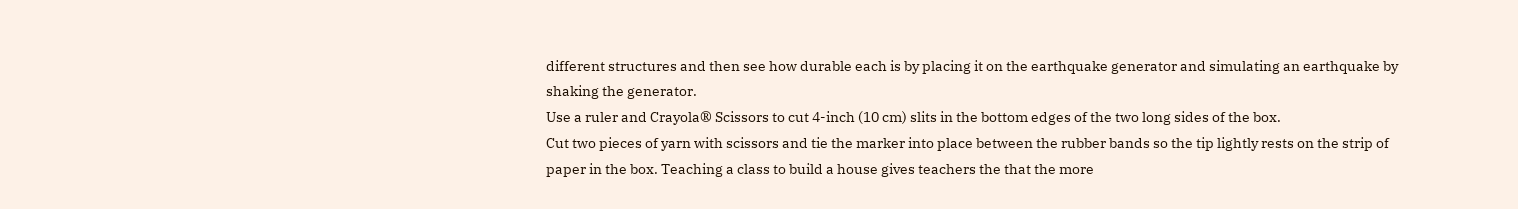different structures and then see how durable each is by placing it on the earthquake generator and simulating an earthquake by shaking the generator.
Use a ruler and Crayola® Scissors to cut 4-inch (10 cm) slits in the bottom edges of the two long sides of the box.
Cut two pieces of yarn with scissors and tie the marker into place between the rubber bands so the tip lightly rests on the strip of paper in the box. Teaching a class to build a house gives teachers the that the more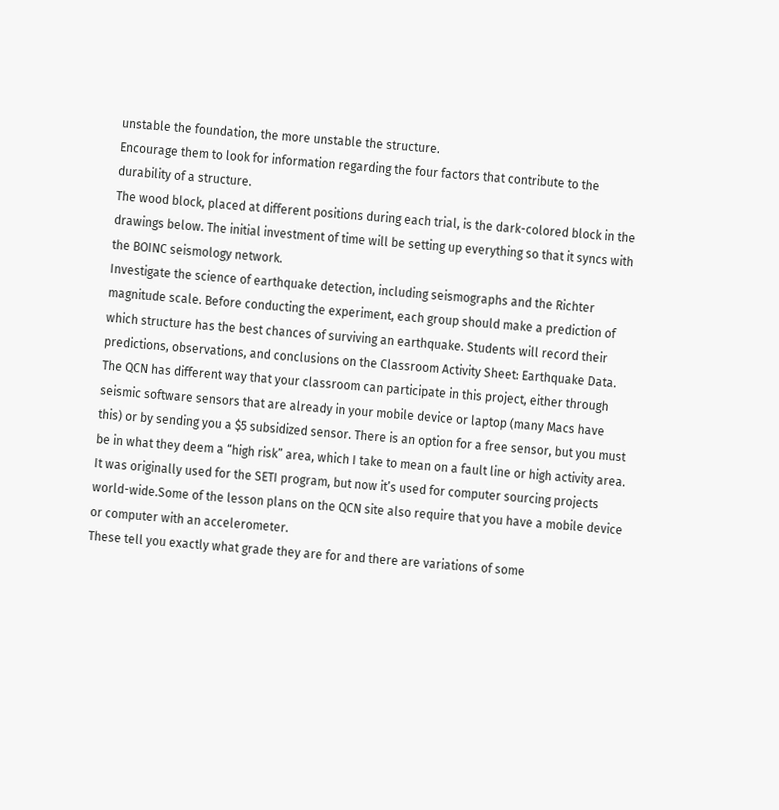unstable the foundation, the more unstable the structure.
Encourage them to look for information regarding the four factors that contribute to the durability of a structure.
The wood block, placed at different positions during each trial, is the dark-colored block in the drawings below. The initial investment of time will be setting up everything so that it syncs with the BOINC seismology network.
Investigate the science of earthquake detection, including seismographs and the Richter magnitude scale. Before conducting the experiment, each group should make a prediction of which structure has the best chances of surviving an earthquake. Students will record their predictions, observations, and conclusions on the Classroom Activity Sheet: Earthquake Data. The QCN has different way that your classroom can participate in this project, either through seismic software sensors that are already in your mobile device or laptop (many Macs have this) or by sending you a $5 subsidized sensor. There is an option for a free sensor, but you must be in what they deem a “high risk” area, which I take to mean on a fault line or high activity area. It was originally used for the SETI program, but now it’s used for computer sourcing projects world-wide.Some of the lesson plans on the QCN site also require that you have a mobile device or computer with an accelerometer.
These tell you exactly what grade they are for and there are variations of some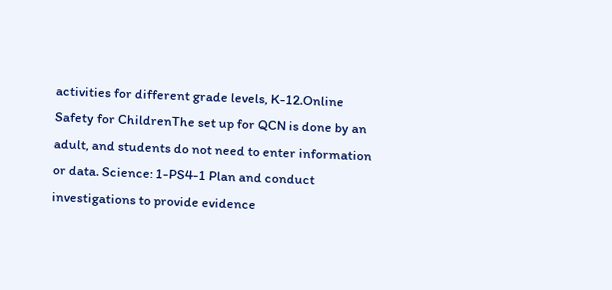activities for different grade levels, K-12.Online Safety for ChildrenThe set up for QCN is done by an adult, and students do not need to enter information or data. Science: 1-PS4-1 Plan and conduct investigations to provide evidence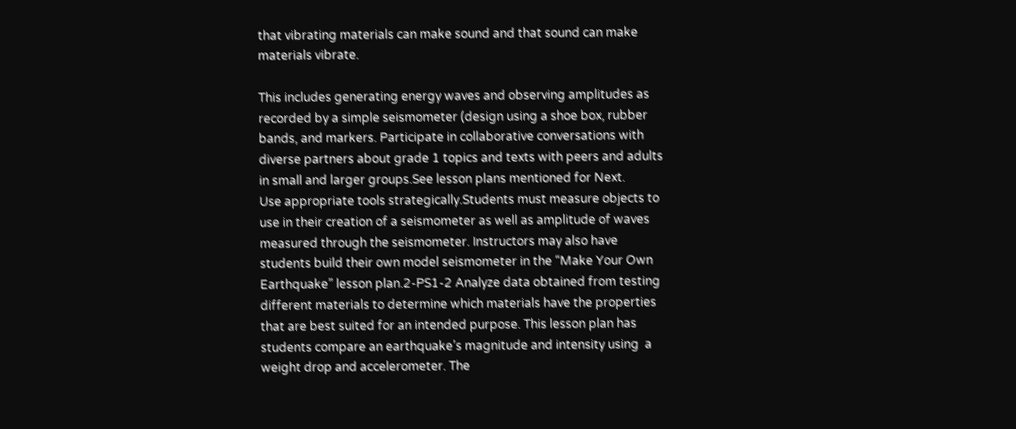that vibrating materials can make sound and that sound can make materials vibrate.

This includes generating energy waves and observing amplitudes as recorded by a simple seismometer (design using a shoe box, rubber bands, and markers. Participate in collaborative conversations with diverse partners about grade 1 topics and texts with peers and adults in small and larger groups.See lesson plans mentioned for Next.
Use appropriate tools strategically.Students must measure objects to use in their creation of a seismometer as well as amplitude of waves measured through the seismometer. Instructors may also have students build their own model seismometer in the “Make Your Own Earthquake” lesson plan.2-PS1-2 Analyze data obtained from testing different materials to determine which materials have the properties that are best suited for an intended purpose. This lesson plan has students compare an earthquake’s magnitude and intensity using  a weight drop and accelerometer. The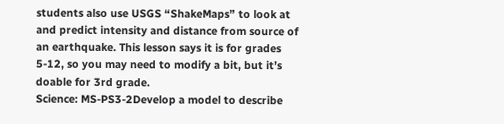students also use USGS “ShakeMaps” to look at and predict intensity and distance from source of an earthquake. This lesson says it is for grades 5-12, so you may need to modify a bit, but it’s doable for 3rd grade.
Science: MS-PS3-2Develop a model to describe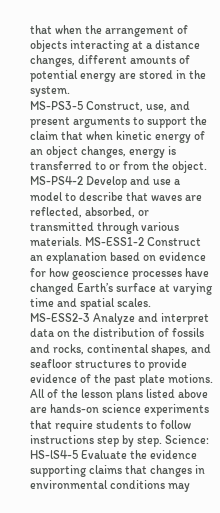that when the arrangement of objects interacting at a distance changes, different amounts of potential energy are stored in the system.
MS-PS3-5 Construct, use, and present arguments to support the claim that when kinetic energy of an object changes, energy is transferred to or from the object. MS-PS4-2 Develop and use a model to describe that waves are reflected, absorbed, or transmitted through various materials. MS-ESS1-2 Construct an explanation based on evidence for how geoscience processes have changed Earth’s surface at varying time and spatial scales.
MS-ESS2-3 Analyze and interpret data on the distribution of fossils and rocks, continental shapes, and seafloor structures to provide evidence of the past plate motions. All of the lesson plans listed above are hands-on science experiments that require students to follow instructions step by step. Science: HS-lS4-5 Evaluate the evidence supporting claims that changes in environmental conditions may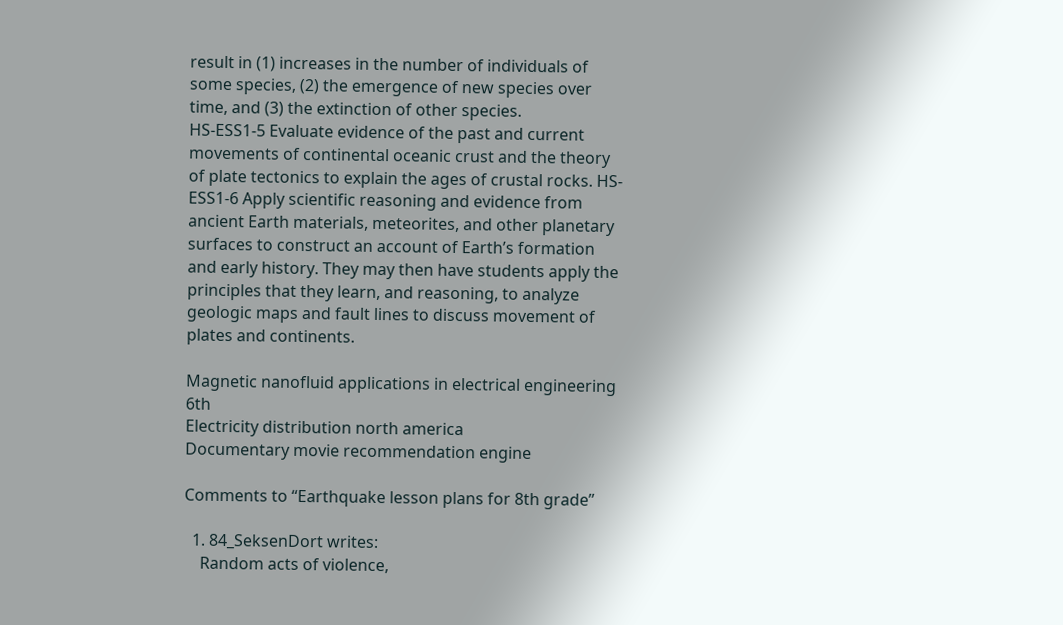result in (1) increases in the number of individuals of some species, (2) the emergence of new species over time, and (3) the extinction of other species.
HS-ESS1-5 Evaluate evidence of the past and current movements of continental oceanic crust and the theory of plate tectonics to explain the ages of crustal rocks. HS-ESS1-6 Apply scientific reasoning and evidence from ancient Earth materials, meteorites, and other planetary surfaces to construct an account of Earth’s formation and early history. They may then have students apply the principles that they learn, and reasoning, to analyze geologic maps and fault lines to discuss movement of plates and continents.

Magnetic nanofluid applications in electrical engineering 6th
Electricity distribution north america
Documentary movie recommendation engine

Comments to “Earthquake lesson plans for 8th grade”

  1. 84_SeksenDort writes:
    Random acts of violence,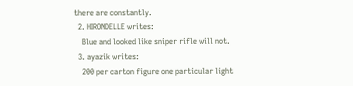there are constantly.
  2. HIRONDELLE writes:
    Blue and looked like sniper rifle will not.
  3. ayazik writes:
    200 per carton figure one particular light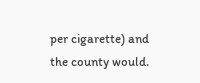per cigarette) and the county would.